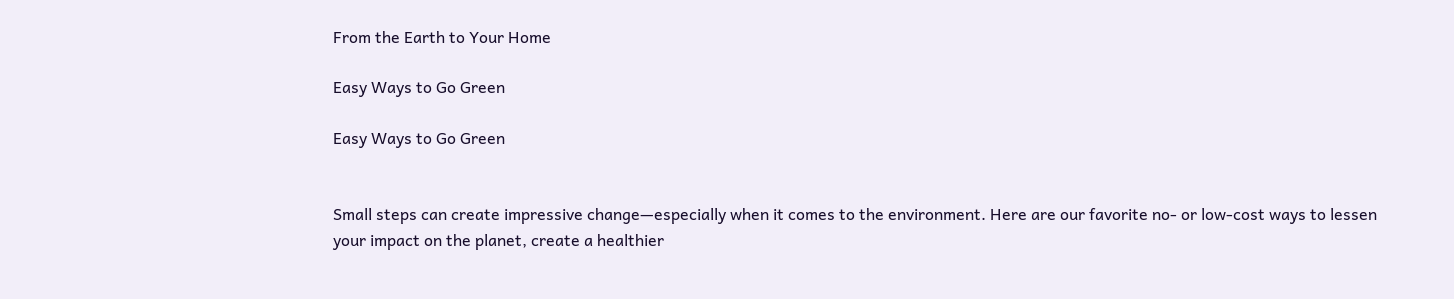From the Earth to Your Home

Easy Ways to Go Green

Easy Ways to Go Green


Small steps can create impressive change—especially when it comes to the environment. Here are our favorite no- or low-cost ways to lessen your impact on the planet, create a healthier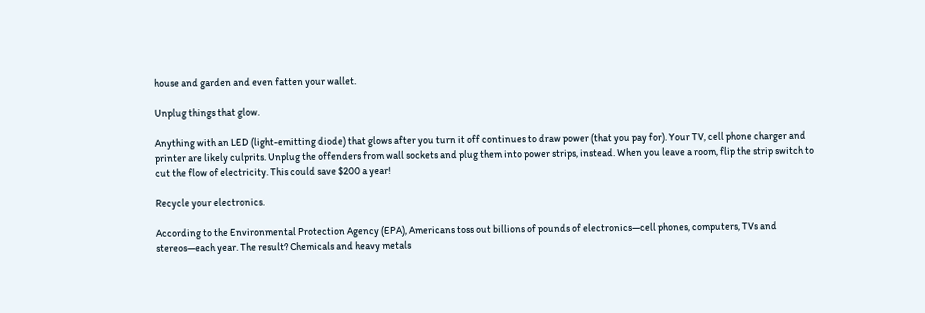house and garden and even fatten your wallet.

Unplug things that glow.

Anything with an LED (light-emitting diode) that glows after you turn it off continues to draw power (that you pay for). Your TV, cell phone charger and printer are likely culprits. Unplug the offenders from wall sockets and plug them into power strips, instead. When you leave a room, flip the strip switch to cut the flow of electricity. This could save $200 a year!

Recycle your electronics.

According to the Environmental Protection Agency (EPA), Americans toss out billions of pounds of electronics—cell phones, computers, TVs and stereos—each year. The result? Chemicals and heavy metals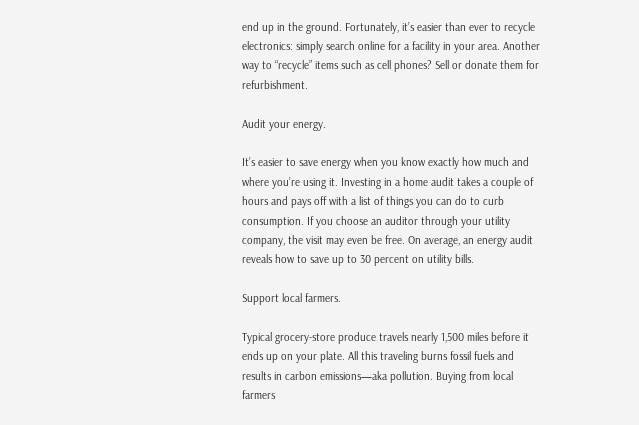end up in the ground. Fortunately, it’s easier than ever to recycle electronics: simply search online for a facility in your area. Another way to “recycle” items such as cell phones? Sell or donate them for refurbishment.

Audit your energy.

It’s easier to save energy when you know exactly how much and where you’re using it. Investing in a home audit takes a couple of hours and pays off with a list of things you can do to curb consumption. If you choose an auditor through your utility company, the visit may even be free. On average, an energy audit reveals how to save up to 30 percent on utility bills.

Support local farmers.

Typical grocery-store produce travels nearly 1,500 miles before it ends up on your plate. All this traveling burns fossil fuels and results in carbon emissions—aka pollution. Buying from local farmers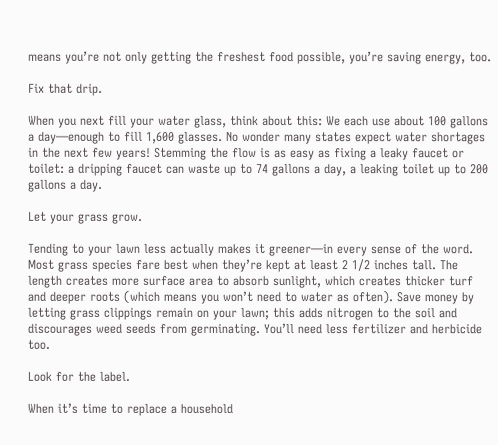means you’re not only getting the freshest food possible, you’re saving energy, too.

Fix that drip.

When you next fill your water glass, think about this: We each use about 100 gallons a day—enough to fill 1,600 glasses. No wonder many states expect water shortages in the next few years! Stemming the flow is as easy as fixing a leaky faucet or toilet: a dripping faucet can waste up to 74 gallons a day, a leaking toilet up to 200 gallons a day.

Let your grass grow.

Tending to your lawn less actually makes it greener—in every sense of the word. Most grass species fare best when they’re kept at least 2 1/2 inches tall. The length creates more surface area to absorb sunlight, which creates thicker turf and deeper roots (which means you won’t need to water as often). Save money by letting grass clippings remain on your lawn; this adds nitrogen to the soil and discourages weed seeds from germinating. You’ll need less fertilizer and herbicide too.

Look for the label.

When it’s time to replace a household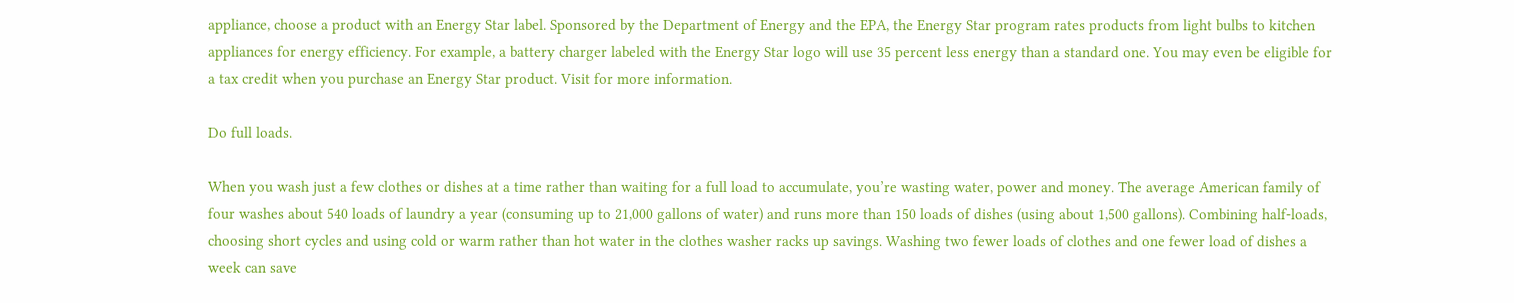appliance, choose a product with an Energy Star label. Sponsored by the Department of Energy and the EPA, the Energy Star program rates products from light bulbs to kitchen appliances for energy efficiency. For example, a battery charger labeled with the Energy Star logo will use 35 percent less energy than a standard one. You may even be eligible for a tax credit when you purchase an Energy Star product. Visit for more information.

Do full loads.

When you wash just a few clothes or dishes at a time rather than waiting for a full load to accumulate, you’re wasting water, power and money. The average American family of four washes about 540 loads of laundry a year (consuming up to 21,000 gallons of water) and runs more than 150 loads of dishes (using about 1,500 gallons). Combining half-loads, choosing short cycles and using cold or warm rather than hot water in the clothes washer racks up savings. Washing two fewer loads of clothes and one fewer load of dishes a week can save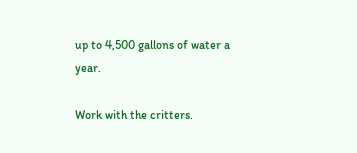up to 4,500 gallons of water a year.

Work with the critters.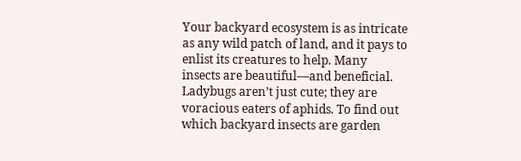Your backyard ecosystem is as intricate as any wild patch of land, and it pays to enlist its creatures to help. Many insects are beautiful—and beneficial. Ladybugs aren’t just cute; they are voracious eaters of aphids. To find out which backyard insects are garden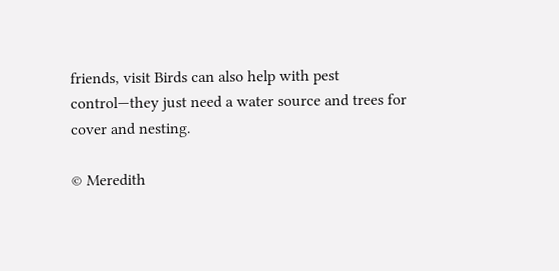friends, visit Birds can also help with pest control—they just need a water source and trees for cover and nesting.

© Meredith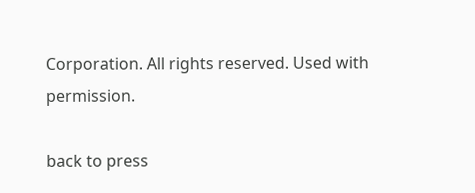Corporation. All rights reserved. Used with permission.

back to press